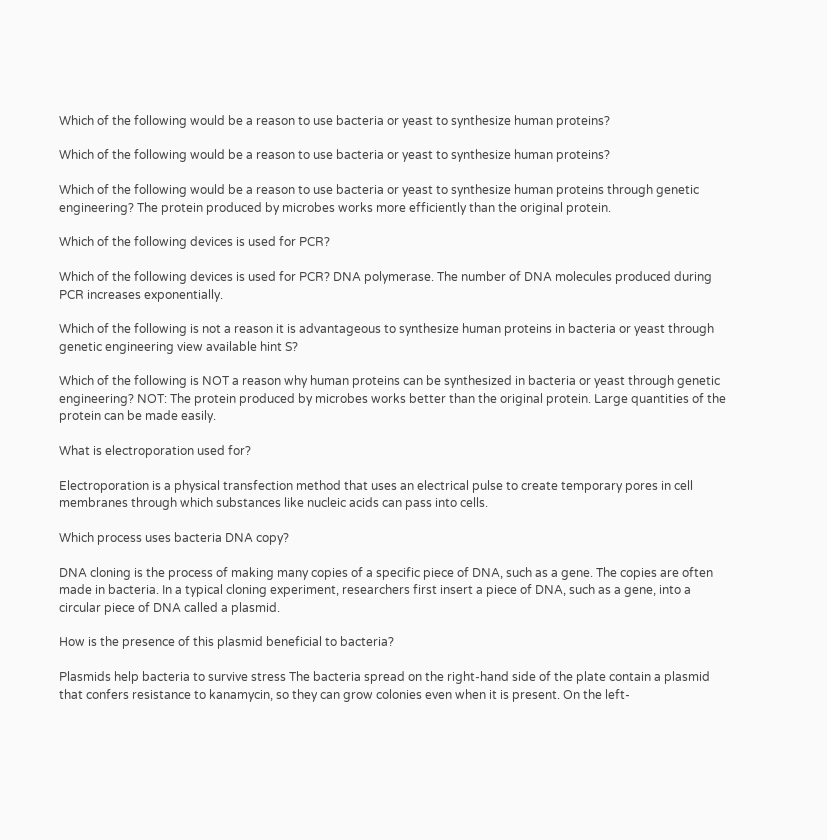Which of the following would be a reason to use bacteria or yeast to synthesize human proteins?

Which of the following would be a reason to use bacteria or yeast to synthesize human proteins?

Which of the following would be a reason to use bacteria or yeast to synthesize human proteins through genetic engineering? The protein produced by microbes works more efficiently than the original protein.

Which of the following devices is used for PCR?

Which of the following devices is used for PCR? DNA polymerase. The number of DNA molecules produced during PCR increases exponentially.

Which of the following is not a reason it is advantageous to synthesize human proteins in bacteria or yeast through genetic engineering view available hint S?

Which of the following is NOT a reason why human proteins can be synthesized in bacteria or yeast through genetic engineering? NOT: The protein produced by microbes works better than the original protein. Large quantities of the protein can be made easily.

What is electroporation used for?

Electroporation is a physical transfection method that uses an electrical pulse to create temporary pores in cell membranes through which substances like nucleic acids can pass into cells.

Which process uses bacteria DNA copy?

DNA cloning is the process of making many copies of a specific piece of DNA, such as a gene. The copies are often made in bacteria. In a typical cloning experiment, researchers first insert a piece of DNA, such as a gene, into a circular piece of DNA called a plasmid.

How is the presence of this plasmid beneficial to bacteria?

Plasmids help bacteria to survive stress The bacteria spread on the right-hand side of the plate contain a plasmid that confers resistance to kanamycin, so they can grow colonies even when it is present. On the left-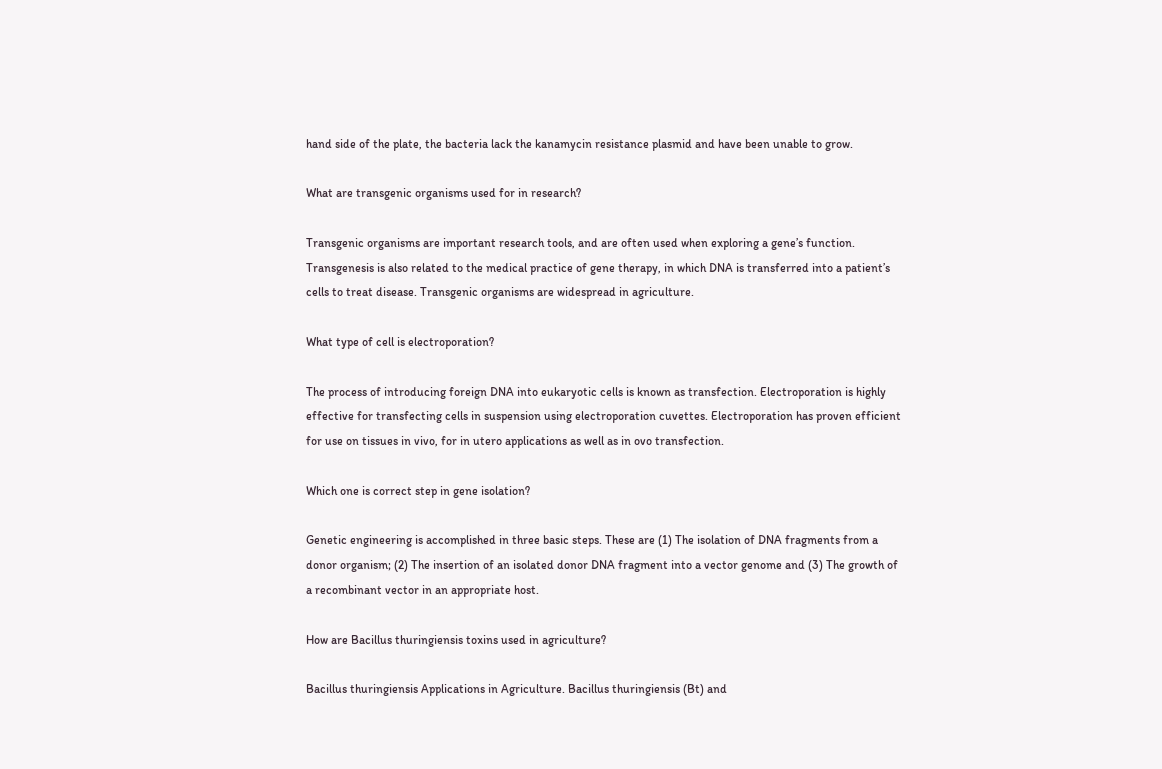hand side of the plate, the bacteria lack the kanamycin resistance plasmid and have been unable to grow.

What are transgenic organisms used for in research?

Transgenic organisms are important research tools, and are often used when exploring a gene’s function. Transgenesis is also related to the medical practice of gene therapy, in which DNA is transferred into a patient’s cells to treat disease. Transgenic organisms are widespread in agriculture.

What type of cell is electroporation?

The process of introducing foreign DNA into eukaryotic cells is known as transfection. Electroporation is highly effective for transfecting cells in suspension using electroporation cuvettes. Electroporation has proven efficient for use on tissues in vivo, for in utero applications as well as in ovo transfection.

Which one is correct step in gene isolation?

Genetic engineering is accomplished in three basic steps. These are (1) The isolation of DNA fragments from a donor organism; (2) The insertion of an isolated donor DNA fragment into a vector genome and (3) The growth of a recombinant vector in an appropriate host.

How are Bacillus thuringiensis toxins used in agriculture?

Bacillus thuringiensis Applications in Agriculture. Bacillus thuringiensis (Bt) and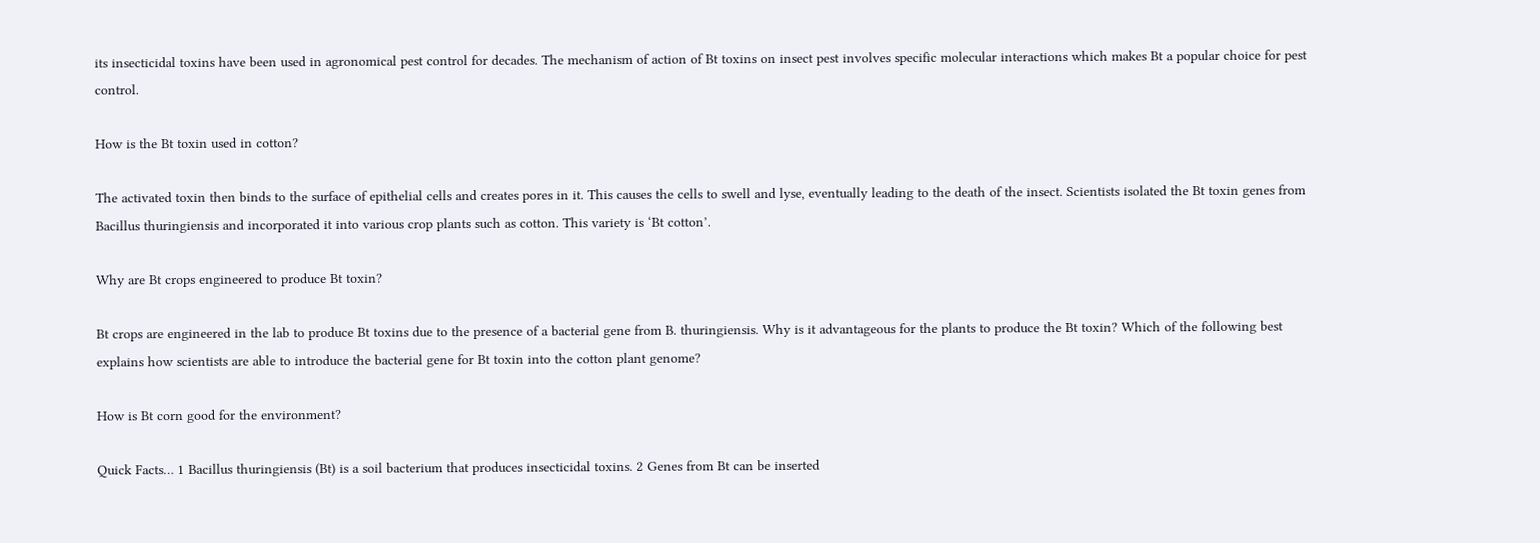its insecticidal toxins have been used in agronomical pest control for decades. The mechanism of action of Bt toxins on insect pest involves specific molecular interactions which makes Bt a popular choice for pest control.

How is the Bt toxin used in cotton?

The activated toxin then binds to the surface of epithelial cells and creates pores in it. This causes the cells to swell and lyse, eventually leading to the death of the insect. Scientists isolated the Bt toxin genes from Bacillus thuringiensis and incorporated it into various crop plants such as cotton. This variety is ‘Bt cotton’.

Why are Bt crops engineered to produce Bt toxin?

Bt crops are engineered in the lab to produce Bt toxins due to the presence of a bacterial gene from B. thuringiensis. Why is it advantageous for the plants to produce the Bt toxin? Which of the following best explains how scientists are able to introduce the bacterial gene for Bt toxin into the cotton plant genome?

How is Bt corn good for the environment?

Quick Facts… 1 Bacillus thuringiensis (Bt) is a soil bacterium that produces insecticidal toxins. 2 Genes from Bt can be inserted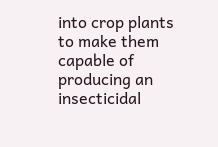into crop plants to make them capable of producing an insecticidal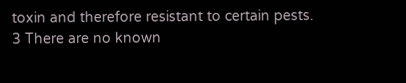toxin and therefore resistant to certain pests. 3 There are no known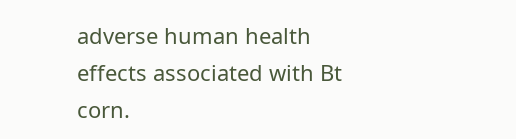adverse human health effects associated with Bt corn.